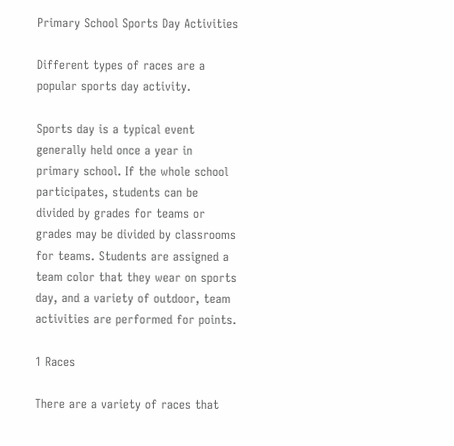Primary School Sports Day Activities

Different types of races are a popular sports day activity.

Sports day is a typical event generally held once a year in primary school. If the whole school participates, students can be divided by grades for teams or grades may be divided by classrooms for teams. Students are assigned a team color that they wear on sports day, and a variety of outdoor, team activities are performed for points.

1 Races

There are a variety of races that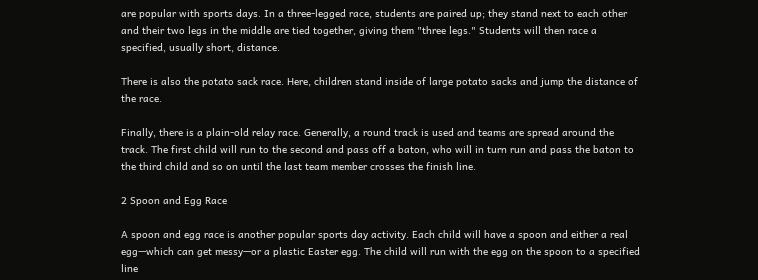are popular with sports days. In a three-legged race, students are paired up; they stand next to each other and their two legs in the middle are tied together, giving them "three legs." Students will then race a specified, usually short, distance.

There is also the potato sack race. Here, children stand inside of large potato sacks and jump the distance of the race.

Finally, there is a plain-old relay race. Generally, a round track is used and teams are spread around the track. The first child will run to the second and pass off a baton, who will in turn run and pass the baton to the third child and so on until the last team member crosses the finish line.

2 Spoon and Egg Race

A spoon and egg race is another popular sports day activity. Each child will have a spoon and either a real egg—which can get messy—or a plastic Easter egg. The child will run with the egg on the spoon to a specified line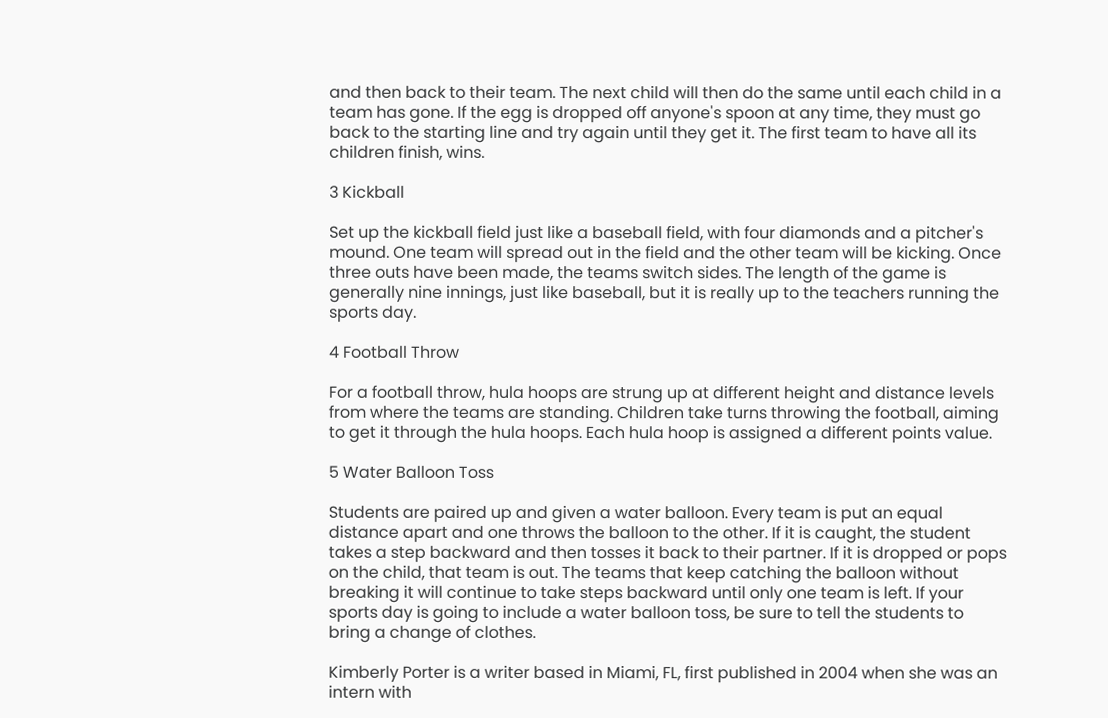and then back to their team. The next child will then do the same until each child in a team has gone. If the egg is dropped off anyone's spoon at any time, they must go back to the starting line and try again until they get it. The first team to have all its children finish, wins.

3 Kickball

Set up the kickball field just like a baseball field, with four diamonds and a pitcher's mound. One team will spread out in the field and the other team will be kicking. Once three outs have been made, the teams switch sides. The length of the game is generally nine innings, just like baseball, but it is really up to the teachers running the sports day.

4 Football Throw

For a football throw, hula hoops are strung up at different height and distance levels from where the teams are standing. Children take turns throwing the football, aiming to get it through the hula hoops. Each hula hoop is assigned a different points value.

5 Water Balloon Toss

Students are paired up and given a water balloon. Every team is put an equal distance apart and one throws the balloon to the other. If it is caught, the student takes a step backward and then tosses it back to their partner. If it is dropped or pops on the child, that team is out. The teams that keep catching the balloon without breaking it will continue to take steps backward until only one team is left. If your sports day is going to include a water balloon toss, be sure to tell the students to bring a change of clothes.

Kimberly Porter is a writer based in Miami, FL, first published in 2004 when she was an intern with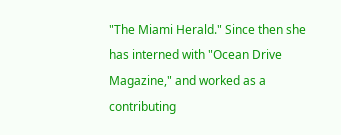"The Miami Herald." Since then she has interned with "Ocean Drive Magazine," and worked as a contributing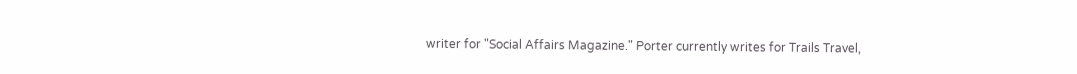writer for "Social Affairs Magazine." Porter currently writes for Trails Travel,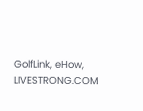GolfLink, eHow, LIVESTRONG.COM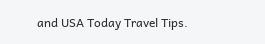and USA Today Travel Tips.